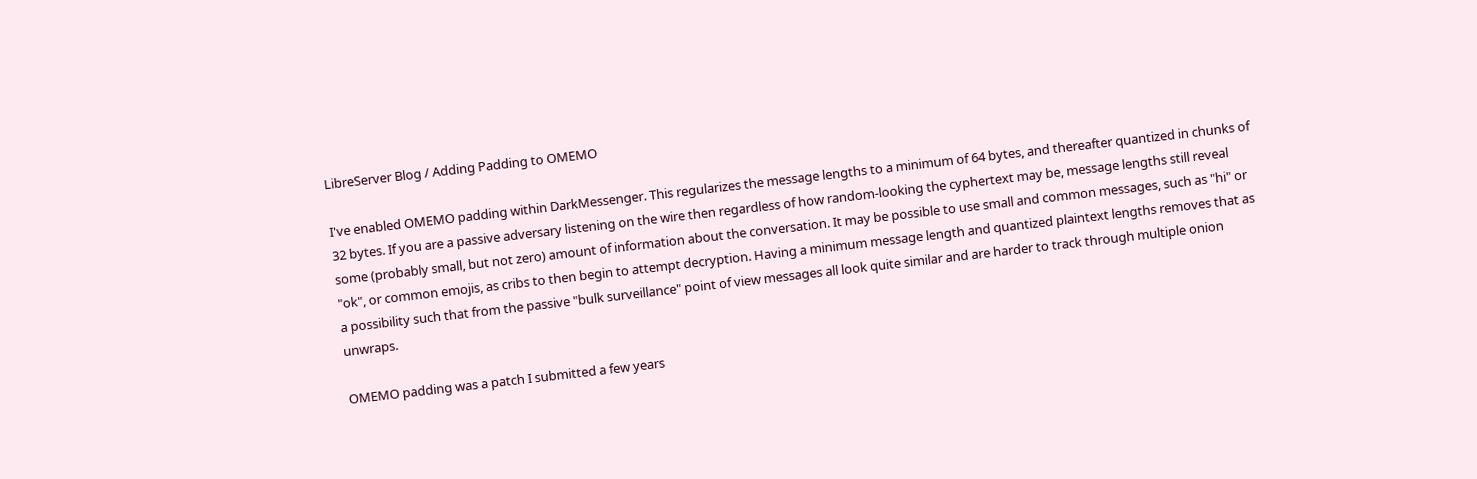LibreServer Blog / Adding Padding to OMEMO

I've enabled OMEMO padding within DarkMessenger. This regularizes the message lengths to a minimum of 64 bytes, and thereafter quantized in chunks of 32 bytes. If you are a passive adversary listening on the wire then regardless of how random-looking the cyphertext may be, message lengths still reveal some (probably small, but not zero) amount of information about the conversation. It may be possible to use small and common messages, such as "hi" or "ok", or common emojis, as cribs to then begin to attempt decryption. Having a minimum message length and quantized plaintext lengths removes that as a possibility such that from the passive "bulk surveillance" point of view messages all look quite similar and are harder to track through multiple onion unwraps.

OMEMO padding was a patch I submitted a few years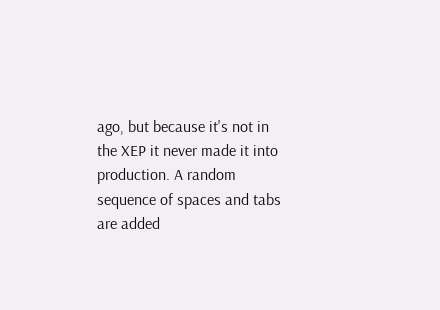ago, but because it's not in the XEP it never made it into production. A random sequence of spaces and tabs are added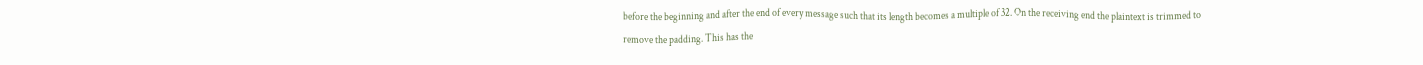before the beginning and after the end of every message such that its length becomes a multiple of 32. On the receiving end the plaintext is trimmed to remove the padding. This has the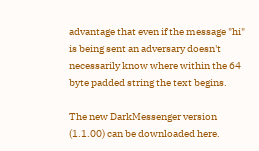advantage that even if the message "hi" is being sent an adversary doesn't necessarily know where within the 64 byte padded string the text begins.

The new DarkMessenger version (1.1.00) can be downloaded here.